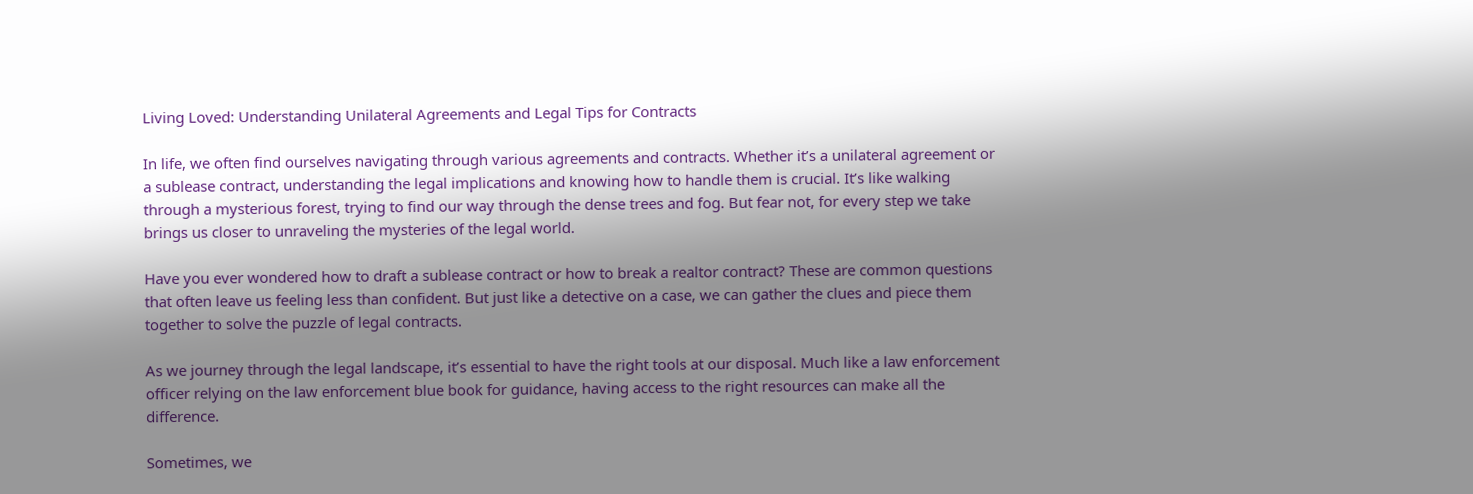Living Loved: Understanding Unilateral Agreements and Legal Tips for Contracts

In life, we often find ourselves navigating through various agreements and contracts. Whether it’s a unilateral agreement or a sublease contract, understanding the legal implications and knowing how to handle them is crucial. It’s like walking through a mysterious forest, trying to find our way through the dense trees and fog. But fear not, for every step we take brings us closer to unraveling the mysteries of the legal world.

Have you ever wondered how to draft a sublease contract or how to break a realtor contract? These are common questions that often leave us feeling less than confident. But just like a detective on a case, we can gather the clues and piece them together to solve the puzzle of legal contracts.

As we journey through the legal landscape, it’s essential to have the right tools at our disposal. Much like a law enforcement officer relying on the law enforcement blue book for guidance, having access to the right resources can make all the difference.

Sometimes, we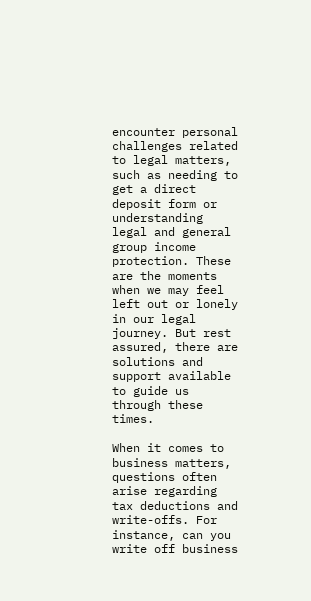encounter personal challenges related to legal matters, such as needing to get a direct deposit form or understanding legal and general group income protection. These are the moments when we may feel left out or lonely in our legal journey. But rest assured, there are solutions and support available to guide us through these times.

When it comes to business matters, questions often arise regarding tax deductions and write-offs. For instance, can you write off business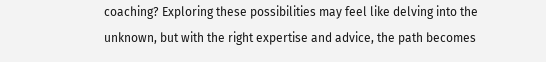coaching? Exploring these possibilities may feel like delving into the unknown, but with the right expertise and advice, the path becomes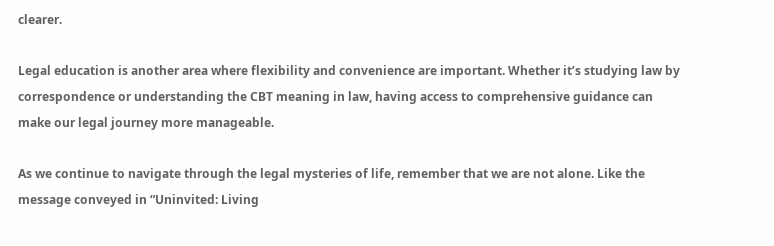clearer.

Legal education is another area where flexibility and convenience are important. Whether it’s studying law by correspondence or understanding the CBT meaning in law, having access to comprehensive guidance can make our legal journey more manageable.

As we continue to navigate through the legal mysteries of life, remember that we are not alone. Like the message conveyed in “Uninvited: Living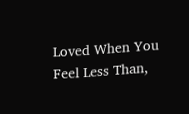Loved When You Feel Less Than,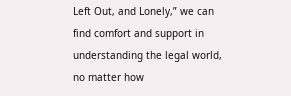Left Out, and Lonely,” we can find comfort and support in understanding the legal world, no matter how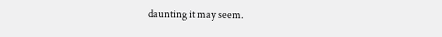daunting it may seem.